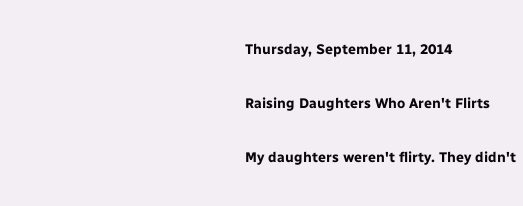Thursday, September 11, 2014

Raising Daughters Who Aren't Flirts

My daughters weren't flirty. They didn't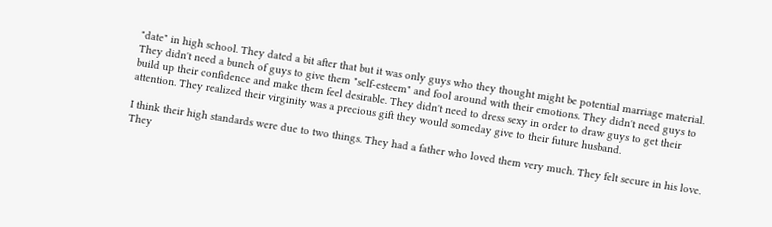"date" in high school. They dated a bit after that but it was only guys who they thought might be potential marriage material. They didn't need a bunch of guys to give them "self-esteem" and fool around with their emotions. They didn't need guys to build up their confidence and make them feel desirable. They didn't need to dress sexy in order to draw guys to get their attention. They realized their virginity was a precious gift they would someday give to their future husband.

I think their high standards were due to two things. They had a father who loved them very much. They felt secure in his love. They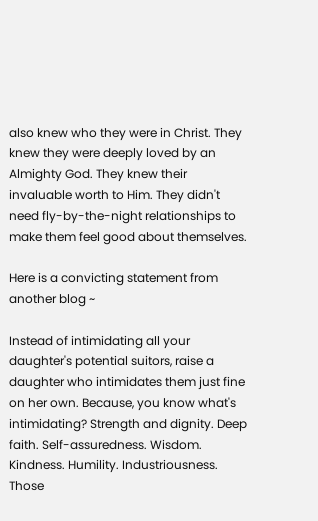also knew who they were in Christ. They knew they were deeply loved by an Almighty God. They knew their invaluable worth to Him. They didn't need fly-by-the-night relationships to make them feel good about themselves.

Here is a convicting statement from another blog ~

Instead of intimidating all your daughter's potential suitors, raise a daughter who intimidates them just fine on her own. Because, you know what's intimidating? Strength and dignity. Deep faith. Self-assuredness. Wisdom. Kindness. Humility. Industriousness. Those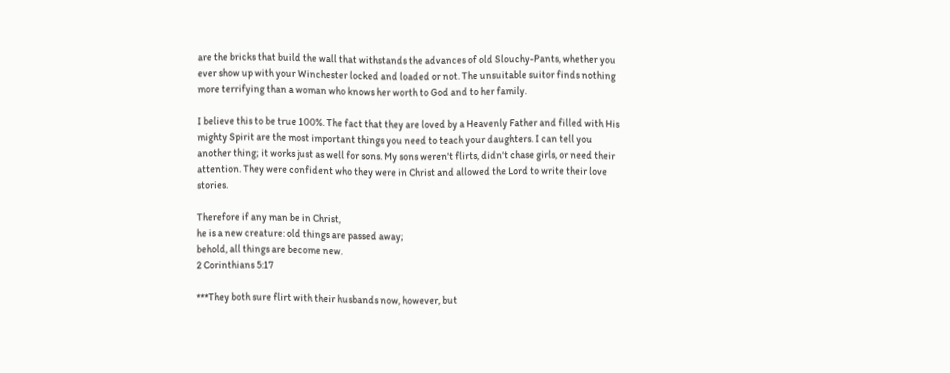are the bricks that build the wall that withstands the advances of old Slouchy-Pants, whether you ever show up with your Winchester locked and loaded or not. The unsuitable suitor finds nothing more terrifying than a woman who knows her worth to God and to her family.

I believe this to be true 100%. The fact that they are loved by a Heavenly Father and filled with His mighty Spirit are the most important things you need to teach your daughters. I can tell you another thing; it works just as well for sons. My sons weren't flirts, didn't chase girls, or need their attention. They were confident who they were in Christ and allowed the Lord to write their love stories.

Therefore if any man be in Christ,
he is a new creature: old things are passed away;
behold, all things are become new.
2 Corinthians 5:17

***They both sure flirt with their husbands now, however, but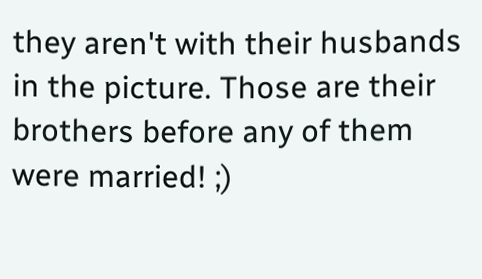they aren't with their husbands in the picture. Those are their brothers before any of them were married! ;)